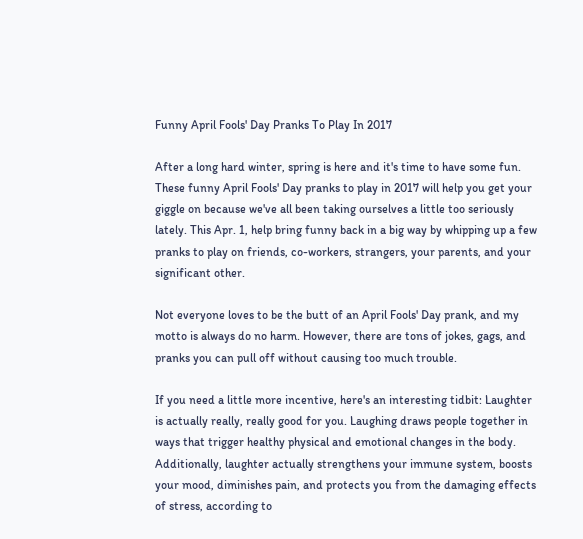Funny April Fools' Day Pranks To Play In 2017

After a long hard winter, spring is here and it's time to have some fun. These funny April Fools' Day pranks to play in 2017 will help you get your giggle on because we've all been taking ourselves a little too seriously lately. This Apr. 1, help bring funny back in a big way by whipping up a few pranks to play on friends, co-workers, strangers, your parents, and your significant other.

Not everyone loves to be the butt of an April Fools' Day prank, and my motto is always do no harm. However, there are tons of jokes, gags, and pranks you can pull off without causing too much trouble.

If you need a little more incentive, here's an interesting tidbit: Laughter is actually really, really good for you. Laughing draws people together in ways that trigger healthy physical and emotional changes in the body. Additionally, laughter actually strengthens your immune system, boosts your mood, diminishes pain, and protects you from the damaging effects of stress, according to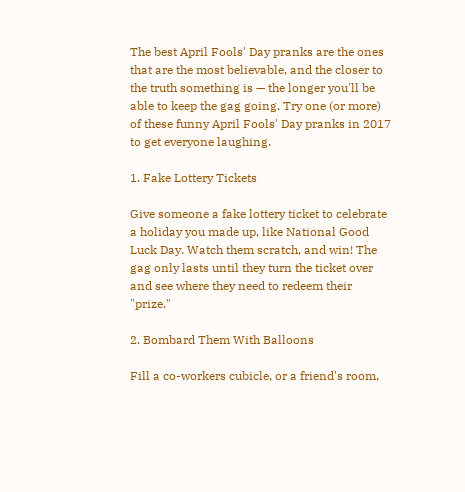The best April Fools' Day pranks are the ones that are the most believable, and the closer to the truth something is — the longer you'll be able to keep the gag going. Try one (or more) of these funny April Fools' Day pranks in 2017 to get everyone laughing.

1. Fake Lottery Tickets

Give someone a fake lottery ticket to celebrate a holiday you made up, like National Good Luck Day. Watch them scratch, and win! The gag only lasts until they turn the ticket over and see where they need to redeem their "prize."

2. Bombard Them With Balloons

Fill a co-workers cubicle, or a friend's room,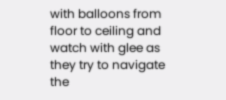with balloons from floor to ceiling and watch with glee as they try to navigate the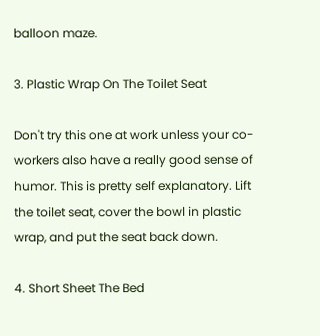balloon maze.

3. Plastic Wrap On The Toilet Seat

Don't try this one at work unless your co-workers also have a really good sense of humor. This is pretty self explanatory. Lift the toilet seat, cover the bowl in plastic wrap, and put the seat back down.

4. Short Sheet The Bed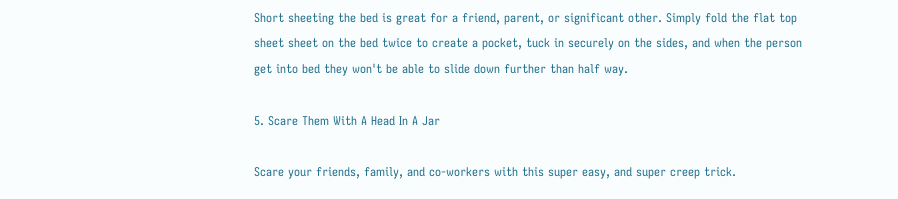Short sheeting the bed is great for a friend, parent, or significant other. Simply fold the flat top sheet sheet on the bed twice to create a pocket, tuck in securely on the sides, and when the person get into bed they won't be able to slide down further than half way.

5. Scare Them With A Head In A Jar

Scare your friends, family, and co-workers with this super easy, and super creep trick.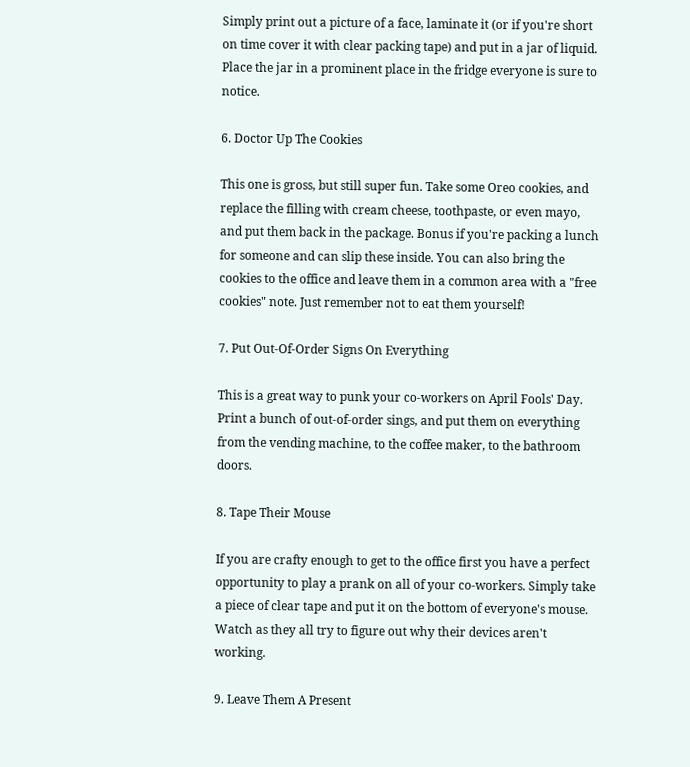Simply print out a picture of a face, laminate it (or if you're short on time cover it with clear packing tape) and put in a jar of liquid. Place the jar in a prominent place in the fridge everyone is sure to notice.

6. Doctor Up The Cookies

This one is gross, but still super fun. Take some Oreo cookies, and replace the filling with cream cheese, toothpaste, or even mayo, and put them back in the package. Bonus if you're packing a lunch for someone and can slip these inside. You can also bring the cookies to the office and leave them in a common area with a "free cookies" note. Just remember not to eat them yourself!

7. Put Out-Of-Order Signs On Everything

This is a great way to punk your co-workers on April Fools' Day. Print a bunch of out-of-order sings, and put them on everything from the vending machine, to the coffee maker, to the bathroom doors.

8. Tape Their Mouse

If you are crafty enough to get to the office first you have a perfect opportunity to play a prank on all of your co-workers. Simply take a piece of clear tape and put it on the bottom of everyone's mouse. Watch as they all try to figure out why their devices aren't working.

9. Leave Them A Present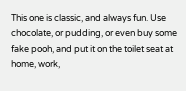This one is classic, and always fun. Use chocolate, or pudding, or even buy some fake pooh, and put it on the toilet seat at home, work,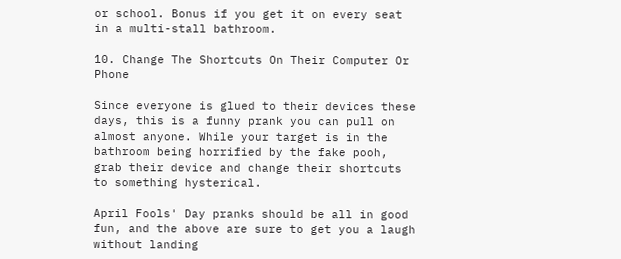or school. Bonus if you get it on every seat in a multi-stall bathroom.

10. Change The Shortcuts On Their Computer Or Phone

Since everyone is glued to their devices these days, this is a funny prank you can pull on almost anyone. While your target is in the bathroom being horrified by the fake pooh, grab their device and change their shortcuts to something hysterical.

April Fools' Day pranks should be all in good fun, and the above are sure to get you a laugh without landing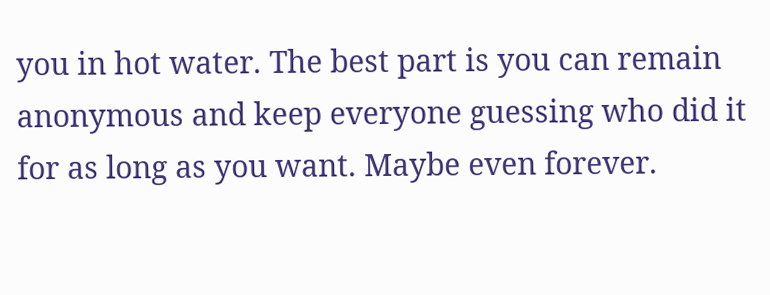you in hot water. The best part is you can remain anonymous and keep everyone guessing who did it for as long as you want. Maybe even forever.